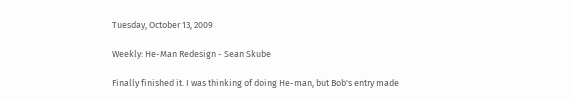Tuesday, October 13, 2009

Weekly: He-Man Redesign - Sean Skube

Finally finished it. I was thinking of doing He-man, but Bob's entry made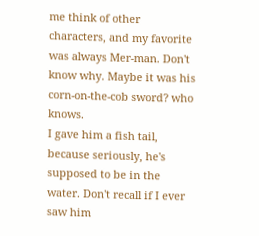me think of other characters, and my favorite was always Mer-man. Don't know why. Maybe it was his corn-on-the-cob sword? who knows.
I gave him a fish tail, because seriously, he's supposed to be in the water. Don't recall if I ever saw him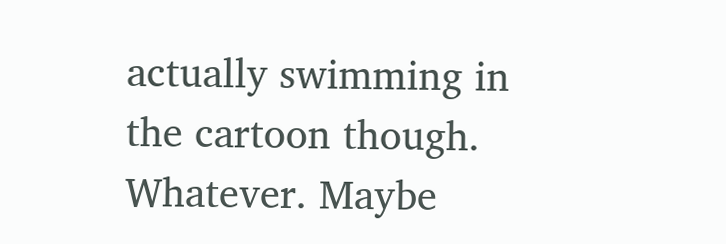actually swimming in the cartoon though. Whatever. Maybe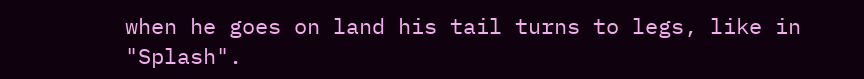when he goes on land his tail turns to legs, like in "Splash".